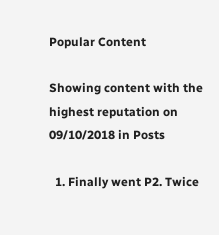Popular Content

Showing content with the highest reputation on 09/10/2018 in Posts

  1. Finally went P2. Twice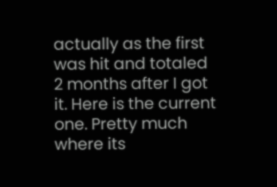actually as the first was hit and totaled 2 months after I got it. Here is the current one. Pretty much where its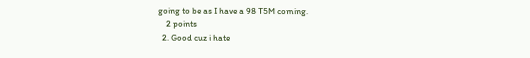going to be as I have a 98 T5M coming.
    2 points
  2. Good cuz i hate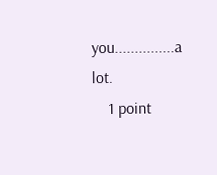you...............a lot.
    1 point